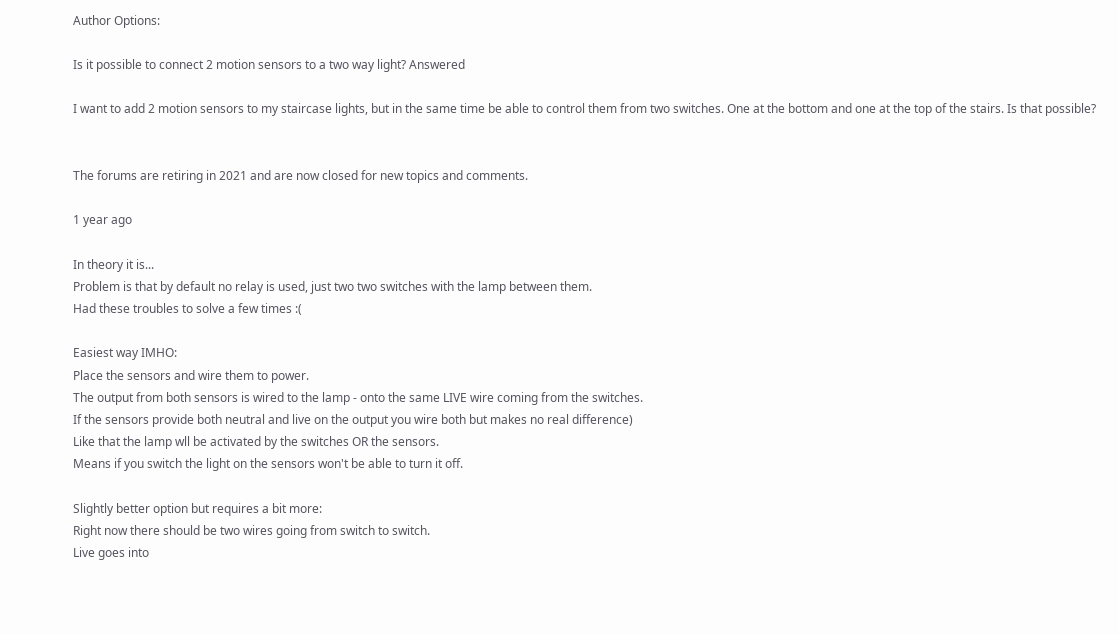Author Options:

Is it possible to connect 2 motion sensors to a two way light? Answered

I want to add 2 motion sensors to my staircase lights, but in the same time be able to control them from two switches. One at the bottom and one at the top of the stairs. Is that possible?


The forums are retiring in 2021 and are now closed for new topics and comments.

1 year ago

In theory it is...
Problem is that by default no relay is used, just two two switches with the lamp between them.
Had these troubles to solve a few times :(

Easiest way IMHO:
Place the sensors and wire them to power.
The output from both sensors is wired to the lamp - onto the same LIVE wire coming from the switches.
If the sensors provide both neutral and live on the output you wire both but makes no real difference)
Like that the lamp wll be activated by the switches OR the sensors.
Means if you switch the light on the sensors won't be able to turn it off.

Slightly better option but requires a bit more:
Right now there should be two wires going from switch to switch.
Live goes into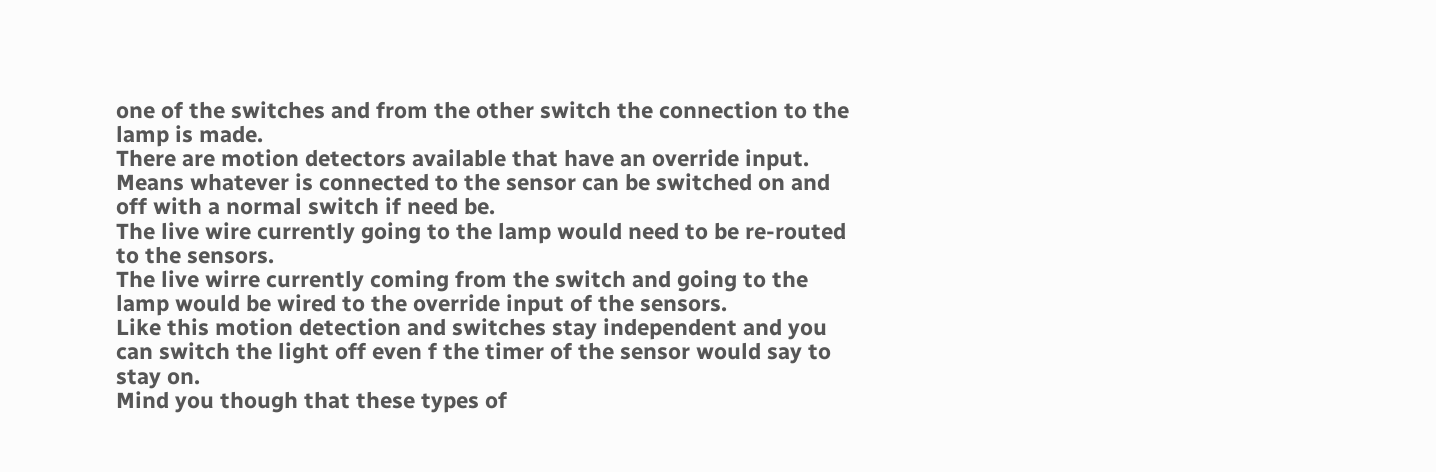one of the switches and from the other switch the connection to the lamp is made.
There are motion detectors available that have an override input.
Means whatever is connected to the sensor can be switched on and off with a normal switch if need be.
The live wire currently going to the lamp would need to be re-routed to the sensors.
The live wirre currently coming from the switch and going to the lamp would be wired to the override input of the sensors.
Like this motion detection and switches stay independent and you can switch the light off even f the timer of the sensor would say to stay on.
Mind you though that these types of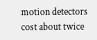motion detectors cost about twice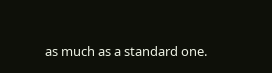as much as a standard one.